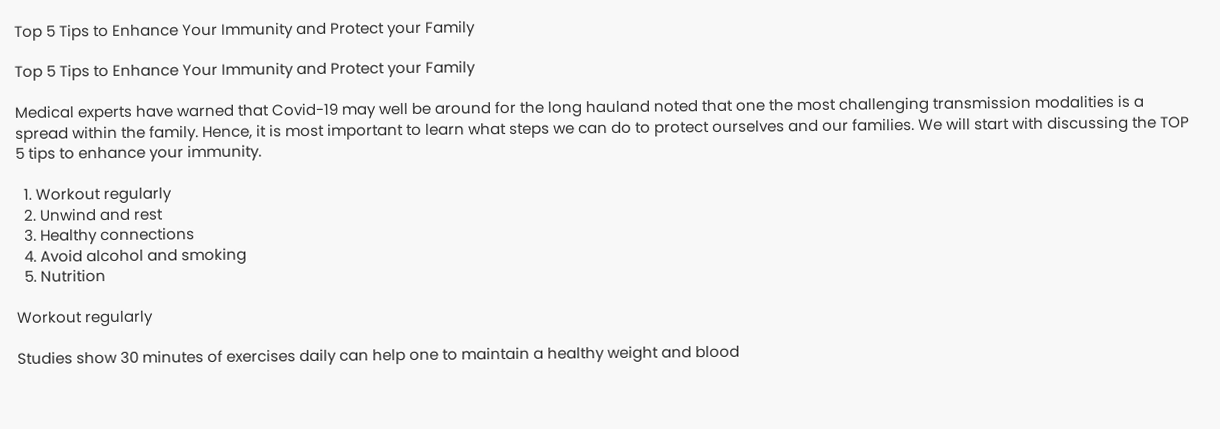Top 5 Tips to Enhance Your Immunity and Protect your Family

Top 5 Tips to Enhance Your Immunity and Protect your Family

Medical experts have warned that Covid-19 may well be around for the long hauland noted that one the most challenging transmission modalities is a spread within the family. Hence, it is most important to learn what steps we can do to protect ourselves and our families. We will start with discussing the TOP 5 tips to enhance your immunity.

  1. Workout regularly
  2. Unwind and rest
  3. Healthy connections
  4. Avoid alcohol and smoking
  5. Nutrition

Workout regularly

Studies show 30 minutes of exercises daily can help one to maintain a healthy weight and blood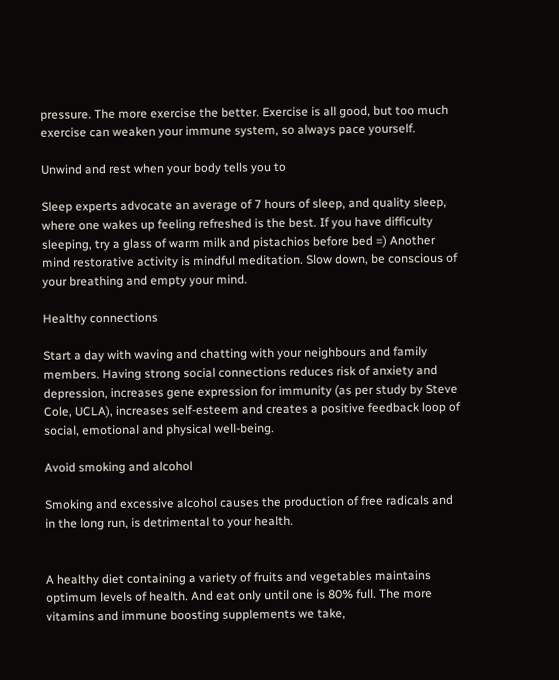pressure. The more exercise the better. Exercise is all good, but too much exercise can weaken your immune system, so always pace yourself.

Unwind and rest when your body tells you to

Sleep experts advocate an average of 7 hours of sleep, and quality sleep, where one wakes up feeling refreshed is the best. If you have difficulty sleeping, try a glass of warm milk and pistachios before bed =) Another mind restorative activity is mindful meditation. Slow down, be conscious of your breathing and empty your mind.

Healthy connections

Start a day with waving and chatting with your neighbours and family members. Having strong social connections reduces risk of anxiety and depression, increases gene expression for immunity (as per study by Steve Cole, UCLA), increases self-esteem and creates a positive feedback loop of social, emotional and physical well-being.

Avoid smoking and alcohol

Smoking and excessive alcohol causes the production of free radicals and in the long run, is detrimental to your health.


A healthy diet containing a variety of fruits and vegetables maintains optimum levels of health. And eat only until one is 80% full. The more vitamins and immune boosting supplements we take,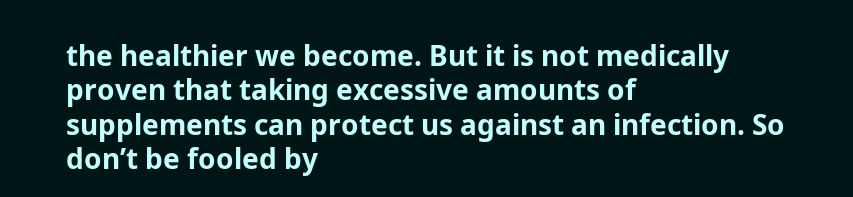the healthier we become. But it is not medically proven that taking excessive amounts of supplements can protect us against an infection. So don’t be fooled by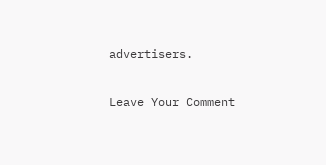advertisers.

Leave Your Comment